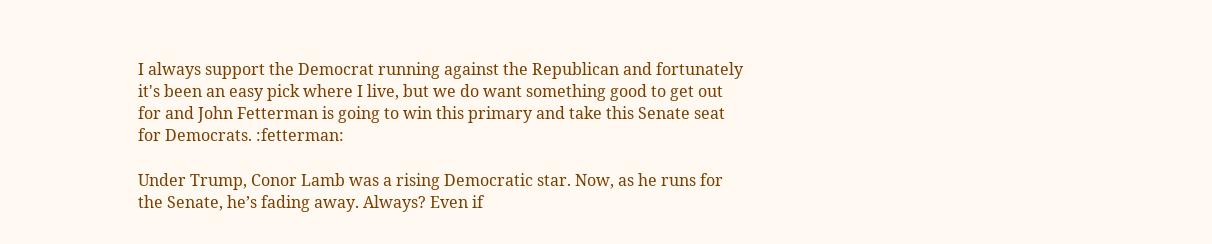I always support the Democrat running against the Republican and fortunately it's been an easy pick where I live, but we do want something good to get out for and John Fetterman is going to win this primary and take this Senate seat for Democrats. :fetterman:

Under Trump, Conor Lamb was a rising Democratic star. Now, as he runs for the Senate, he’s fading away. Always? Even if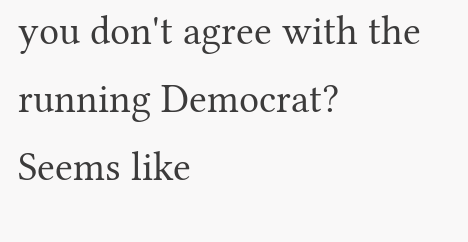you don't agree with the running Democrat? Seems like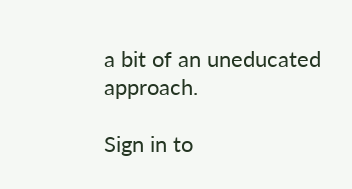a bit of an uneducated approach.

Sign in to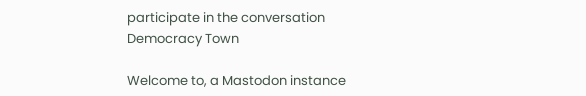participate in the conversation
Democracy Town

Welcome to, a Mastodon instance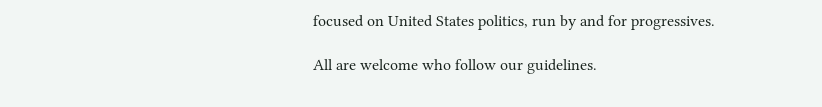focused on United States politics, run by and for progressives.

All are welcome who follow our guidelines.